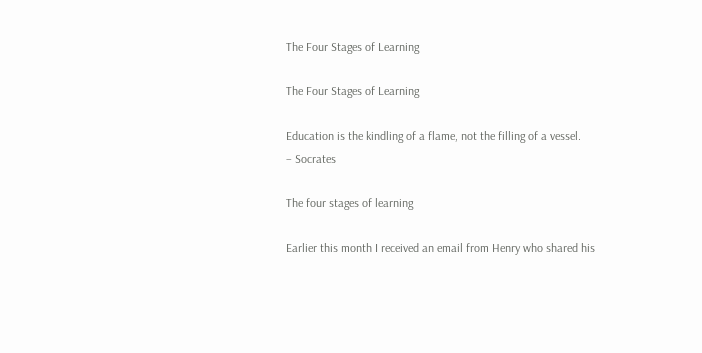The Four Stages of Learning

The Four Stages of Learning

Education is the kindling of a flame, not the filling of a vessel.
– Socrates

The four stages of learning

Earlier this month I received an email from Henry who shared his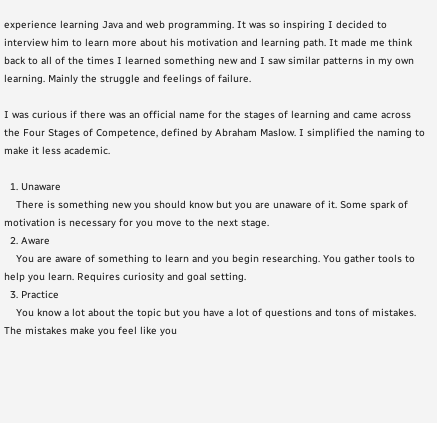experience learning Java and web programming. It was so inspiring I decided to interview him to learn more about his motivation and learning path. It made me think back to all of the times I learned something new and I saw similar patterns in my own learning. Mainly the struggle and feelings of failure.

I was curious if there was an official name for the stages of learning and came across the Four Stages of Competence, defined by Abraham Maslow. I simplified the naming to make it less academic.

  1. Unaware
    There is something new you should know but you are unaware of it. Some spark of motivation is necessary for you move to the next stage.
  2. Aware
    You are aware of something to learn and you begin researching. You gather tools to help you learn. Requires curiosity and goal setting.
  3. Practice
    You know a lot about the topic but you have a lot of questions and tons of mistakes. The mistakes make you feel like you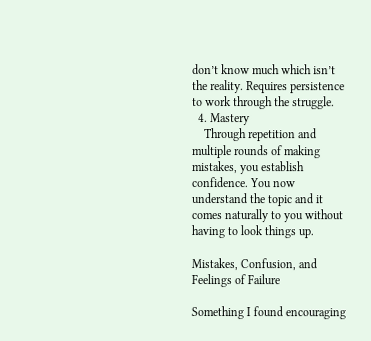don’t know much which isn’t the reality. Requires persistence to work through the struggle.
  4. Mastery
    Through repetition and multiple rounds of making mistakes, you establish confidence. You now understand the topic and it comes naturally to you without having to look things up.

Mistakes, Confusion, and Feelings of Failure

Something I found encouraging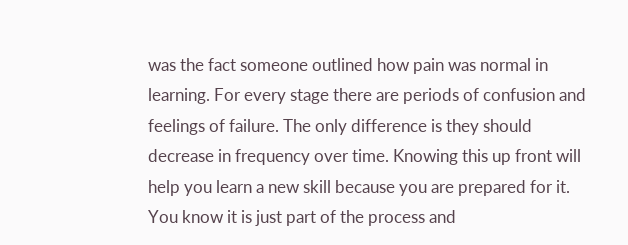was the fact someone outlined how pain was normal in learning. For every stage there are periods of confusion and feelings of failure. The only difference is they should decrease in frequency over time. Knowing this up front will help you learn a new skill because you are prepared for it. You know it is just part of the process and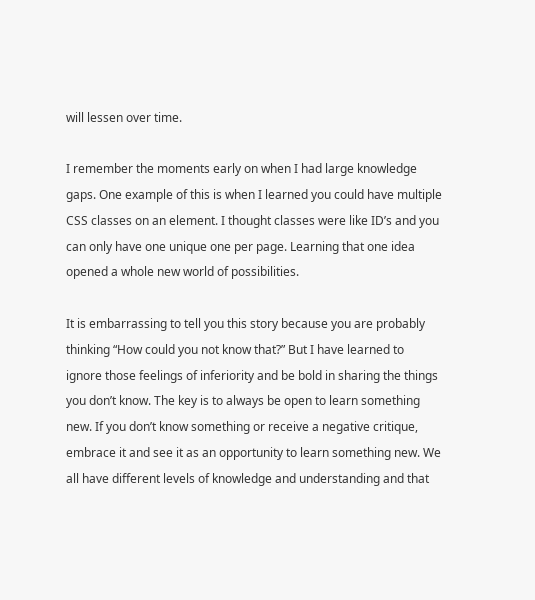will lessen over time.

I remember the moments early on when I had large knowledge gaps. One example of this is when I learned you could have multiple CSS classes on an element. I thought classes were like ID’s and you can only have one unique one per page. Learning that one idea opened a whole new world of possibilities.

It is embarrassing to tell you this story because you are probably thinking “How could you not know that?” But I have learned to ignore those feelings of inferiority and be bold in sharing the things you don’t know. The key is to always be open to learn something new. If you don’t know something or receive a negative critique, embrace it and see it as an opportunity to learn something new. We all have different levels of knowledge and understanding and that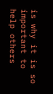is why it is so important to help others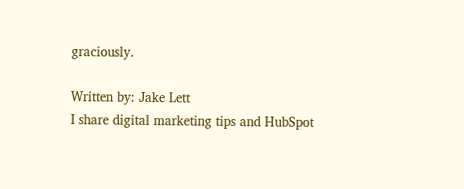graciously.

Written by: Jake Lett
I share digital marketing tips and HubSpot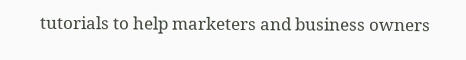tutorials to help marketers and business owners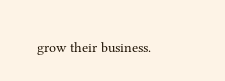grow their business.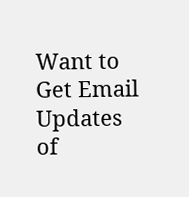Want to Get Email Updates of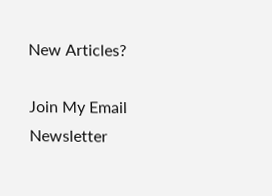New Articles?

Join My Email Newsletter